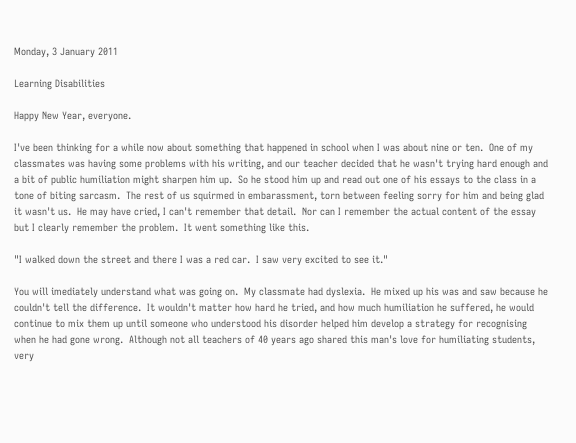Monday, 3 January 2011

Learning Disabilities

Happy New Year, everyone.

I've been thinking for a while now about something that happened in school when I was about nine or ten.  One of my classmates was having some problems with his writing, and our teacher decided that he wasn't trying hard enough and a bit of public humiliation might sharpen him up.  So he stood him up and read out one of his essays to the class in a tone of biting sarcasm.  The rest of us squirmed in embarassment, torn between feeling sorry for him and being glad it wasn't us.  He may have cried, I can't remember that detail.  Nor can I remember the actual content of the essay but I clearly remember the problem.  It went something like this.

"I walked down the street and there I was a red car.  I saw very excited to see it."

You will imediately understand what was going on.  My classmate had dyslexia.  He mixed up his was and saw because he couldn't tell the difference.  It wouldn't matter how hard he tried, and how much humiliation he suffered, he would continue to mix them up until someone who understood his disorder helped him develop a strategy for recognising when he had gone wrong.  Although not all teachers of 40 years ago shared this man's love for humiliating students, very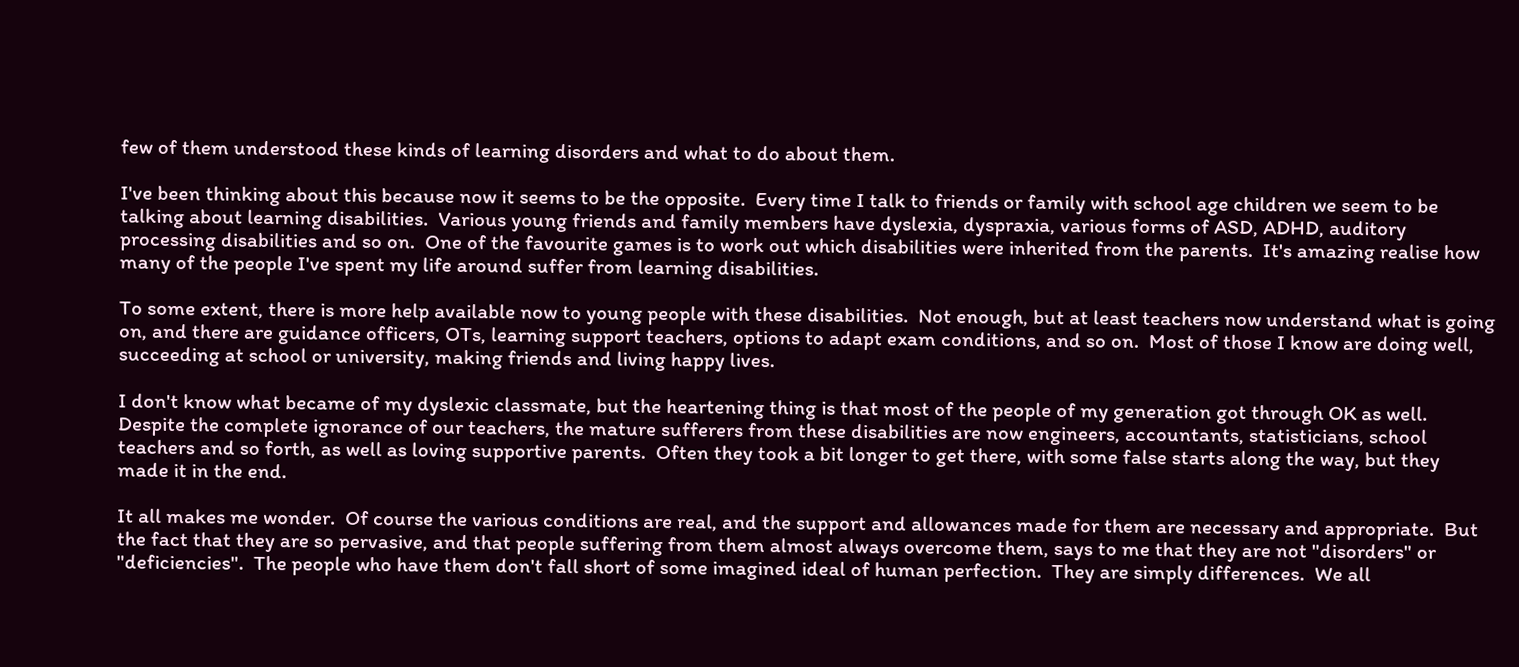few of them understood these kinds of learning disorders and what to do about them.

I've been thinking about this because now it seems to be the opposite.  Every time I talk to friends or family with school age children we seem to be talking about learning disabilities.  Various young friends and family members have dyslexia, dyspraxia, various forms of ASD, ADHD, auditory processing disabilities and so on.  One of the favourite games is to work out which disabilities were inherited from the parents.  It's amazing realise how many of the people I've spent my life around suffer from learning disabilities.

To some extent, there is more help available now to young people with these disabilities.  Not enough, but at least teachers now understand what is going on, and there are guidance officers, OTs, learning support teachers, options to adapt exam conditions, and so on.  Most of those I know are doing well, succeeding at school or university, making friends and living happy lives.

I don't know what became of my dyslexic classmate, but the heartening thing is that most of the people of my generation got through OK as well.  Despite the complete ignorance of our teachers, the mature sufferers from these disabilities are now engineers, accountants, statisticians, school teachers and so forth, as well as loving supportive parents.  Often they took a bit longer to get there, with some false starts along the way, but they made it in the end.

It all makes me wonder.  Of course the various conditions are real, and the support and allowances made for them are necessary and appropriate.  But the fact that they are so pervasive, and that people suffering from them almost always overcome them, says to me that they are not "disorders" or "deficiencies".  The people who have them don't fall short of some imagined ideal of human perfection.  They are simply differences.  We all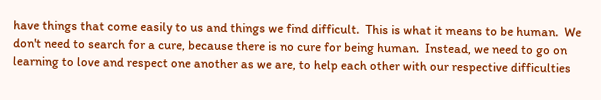have things that come easily to us and things we find difficult.  This is what it means to be human.  We don't need to search for a cure, because there is no cure for being human.  Instead, we need to go on learning to love and respect one another as we are, to help each other with our respective difficulties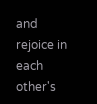and rejoice in each other's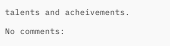talents and acheivements.

No comments: